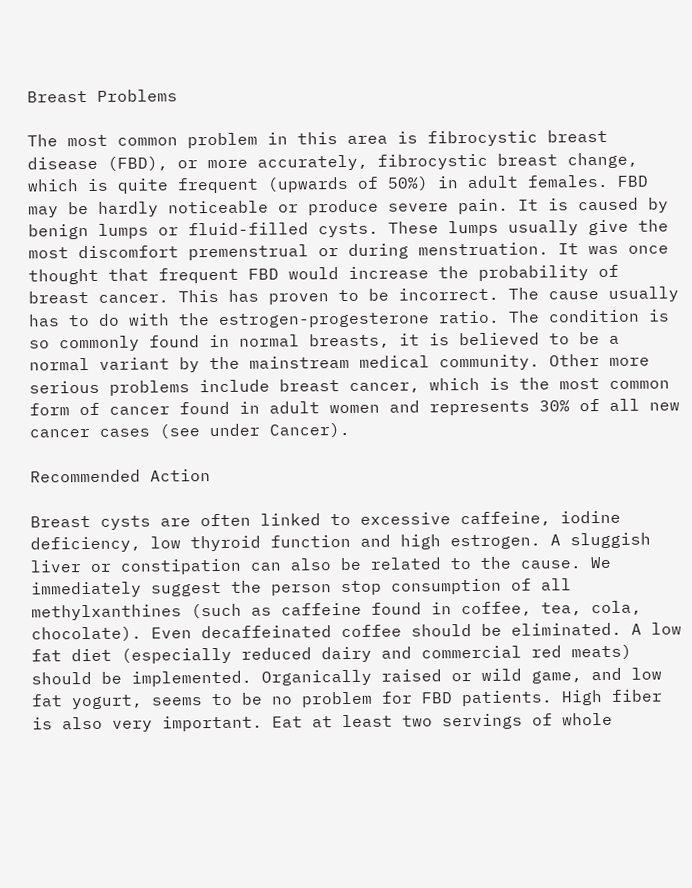Breast Problems

The most common problem in this area is fibrocystic breast disease (FBD), or more accurately, fibrocystic breast change, which is quite frequent (upwards of 50%) in adult females. FBD may be hardly noticeable or produce severe pain. It is caused by benign lumps or fluid-filled cysts. These lumps usually give the most discomfort premenstrual or during menstruation. It was once thought that frequent FBD would increase the probability of breast cancer. This has proven to be incorrect. The cause usually has to do with the estrogen-progesterone ratio. The condition is so commonly found in normal breasts, it is believed to be a normal variant by the mainstream medical community. Other more serious problems include breast cancer, which is the most common form of cancer found in adult women and represents 30% of all new cancer cases (see under Cancer).

Recommended Action

Breast cysts are often linked to excessive caffeine, iodine deficiency, low thyroid function and high estrogen. A sluggish liver or constipation can also be related to the cause. We immediately suggest the person stop consumption of all methylxanthines (such as caffeine found in coffee, tea, cola, chocolate). Even decaffeinated coffee should be eliminated. A low fat diet (especially reduced dairy and commercial red meats) should be implemented. Organically raised or wild game, and low fat yogurt, seems to be no problem for FBD patients. High fiber is also very important. Eat at least two servings of whole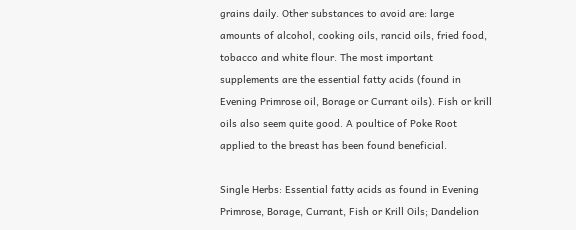grains daily. Other substances to avoid are: large amounts of alcohol, cooking oils, rancid oils, fried food, tobacco and white flour. The most important supplements are the essential fatty acids (found in Evening Primrose oil, Borage or Currant oils). Fish or krill oils also seem quite good. A poultice of Poke Root applied to the breast has been found beneficial.

Single Herbs: Essential fatty acids as found in Evening Primrose, Borage, Currant, Fish or Krill Oils; Dandelion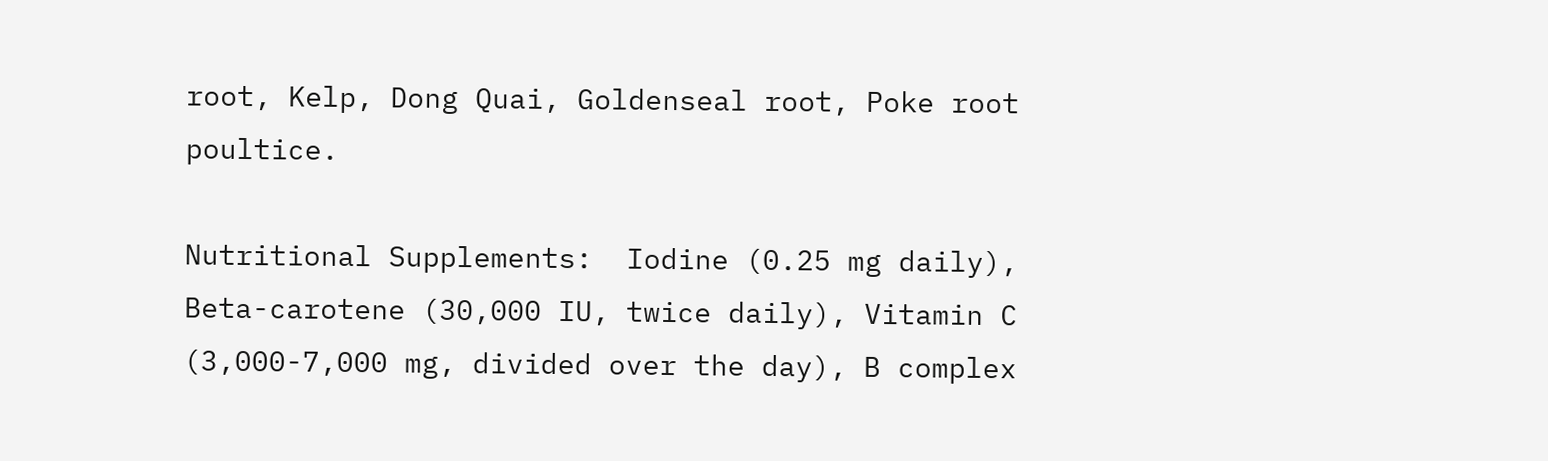root, Kelp, Dong Quai, Goldenseal root, Poke root poultice.

Nutritional Supplements:  Iodine (0.25 mg daily), Beta-carotene (30,000 IU, twice daily), Vitamin C (3,000-7,000 mg, divided over the day), B complex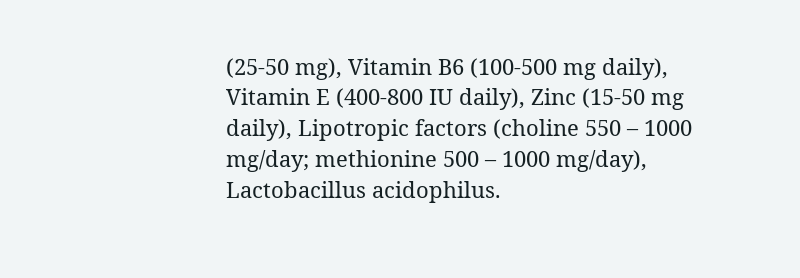(25-50 mg), Vitamin B6 (100-500 mg daily), Vitamin E (400-800 IU daily), Zinc (15-50 mg daily), Lipotropic factors (choline 550 – 1000 mg/day; methionine 500 – 1000 mg/day), Lactobacillus acidophilus.